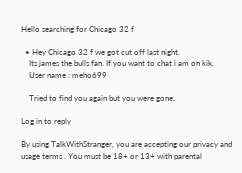Hello searching for Chicago 32 f

  • Hey Chicago 32 f we got cut off last night.
    Its james the bulls fan. If you want to chat i am on kik.
    User name : meho699

    Tried to find you again but you were gone.

Log in to reply

By using TalkWithStranger, you are accepting our privacy and usage terms . You must be 18+ or 13+ with parental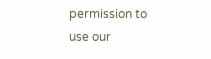permission to use our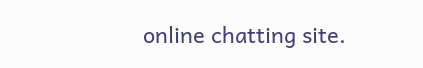online chatting site.